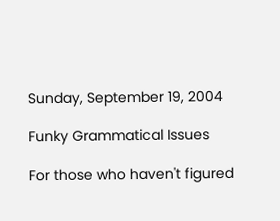Sunday, September 19, 2004

Funky Grammatical Issues

For those who haven't figured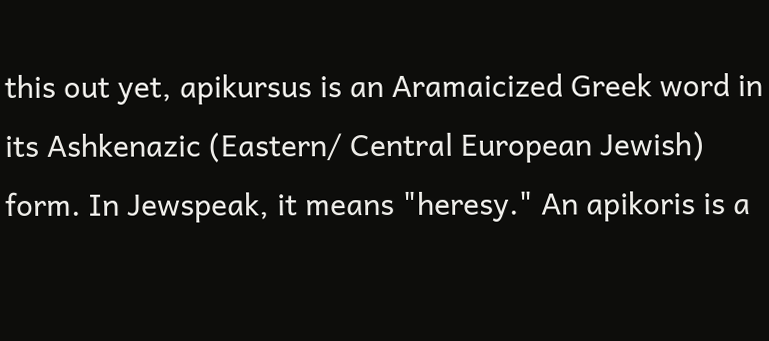this out yet, apikursus is an Aramaicized Greek word in its Ashkenazic (Eastern/ Central European Jewish) form. In Jewspeak, it means "heresy." An apikoris is a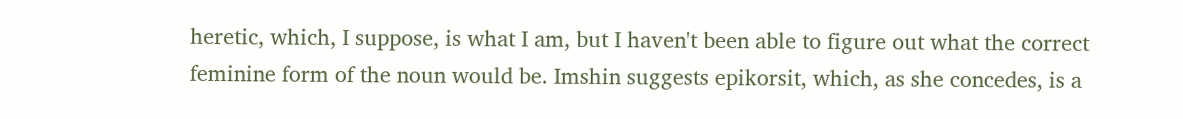heretic, which, I suppose, is what I am, but I haven't been able to figure out what the correct feminine form of the noun would be. Imshin suggests epikorsit, which, as she concedes, is a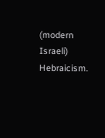(modern Israeli) Hebraicism.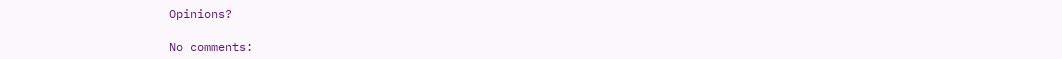Opinions?

No comments: